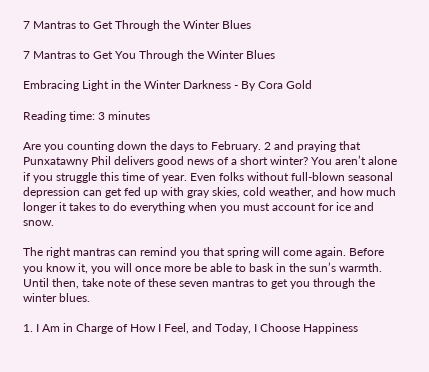7 Mantras to Get Through the Winter Blues

7 Mantras to Get You Through the Winter Blues

Embracing Light in the Winter Darkness - By Cora Gold

Reading time: 3 minutes

Are you counting down the days to February. 2 and praying that Punxatawny Phil delivers good news of a short winter? You aren’t alone if you struggle this time of year. Even folks without full-blown seasonal depression can get fed up with gray skies, cold weather, and how much longer it takes to do everything when you must account for ice and snow.

The right mantras can remind you that spring will come again. Before you know it, you will once more be able to bask in the sun’s warmth. Until then, take note of these seven mantras to get you through the winter blues.

1. I Am in Charge of How I Feel, and Today, I Choose Happiness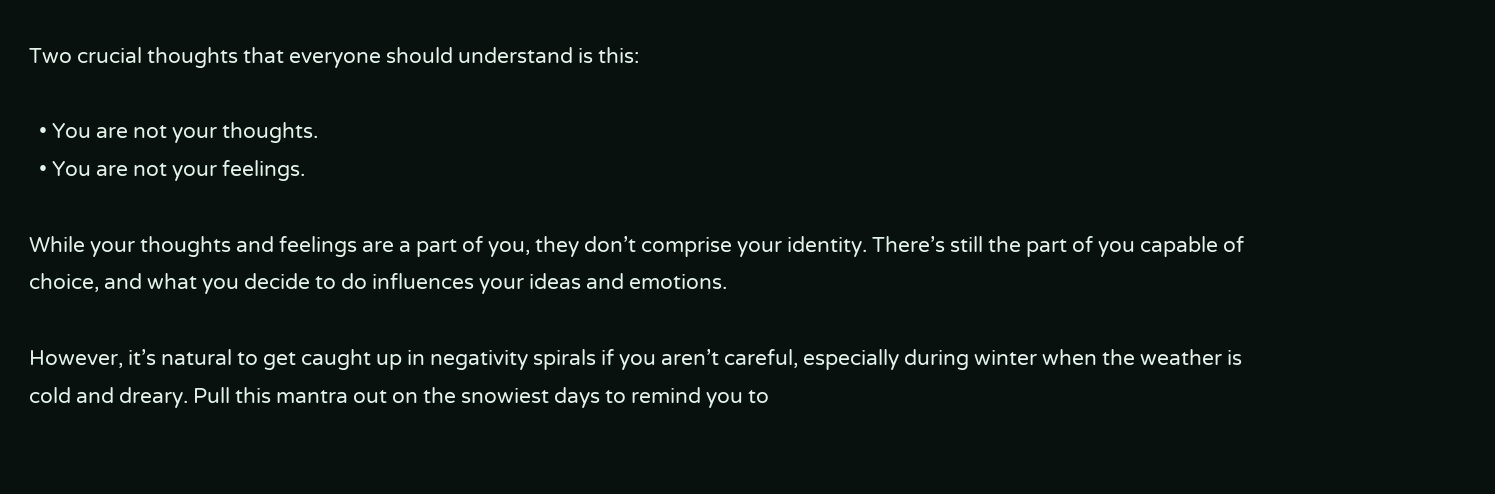Two crucial thoughts that everyone should understand is this:

  • You are not your thoughts.
  • You are not your feelings.

While your thoughts and feelings are a part of you, they don’t comprise your identity. There’s still the part of you capable of choice, and what you decide to do influences your ideas and emotions.

However, it’s natural to get caught up in negativity spirals if you aren’t careful, especially during winter when the weather is cold and dreary. Pull this mantra out on the snowiest days to remind you to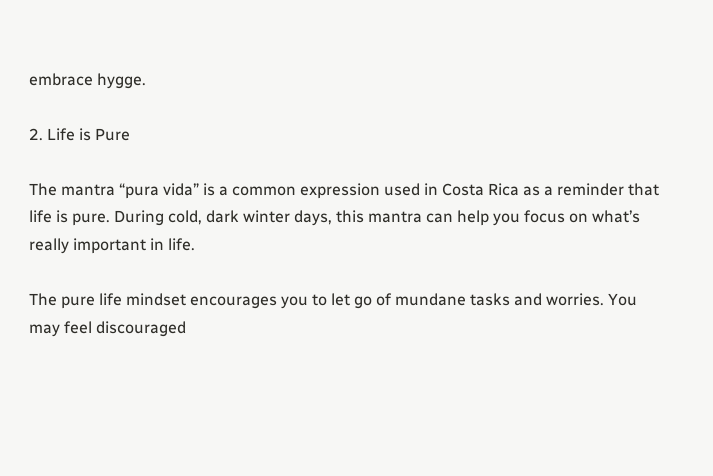embrace hygge.

2. Life is Pure

The mantra “pura vida” is a common expression used in Costa Rica as a reminder that life is pure. During cold, dark winter days, this mantra can help you focus on what’s really important in life.

The pure life mindset encourages you to let go of mundane tasks and worries. You may feel discouraged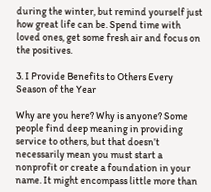during the winter, but remind yourself just how great life can be. Spend time with loved ones, get some fresh air and focus on the positives.

3. I Provide Benefits to Others Every Season of the Year

Why are you here? Why is anyone? Some people find deep meaning in providing service to others, but that doesn’t necessarily mean you must start a nonprofit or create a foundation in your name. It might encompass little more than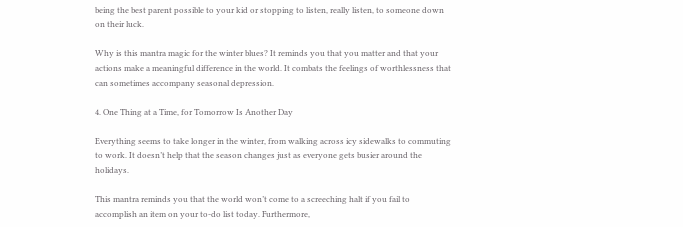being the best parent possible to your kid or stopping to listen, really listen, to someone down on their luck.

Why is this mantra magic for the winter blues? It reminds you that you matter and that your actions make a meaningful difference in the world. It combats the feelings of worthlessness that can sometimes accompany seasonal depression.

4. One Thing at a Time, for Tomorrow Is Another Day

Everything seems to take longer in the winter, from walking across icy sidewalks to commuting to work. It doesn’t help that the season changes just as everyone gets busier around the holidays.

This mantra reminds you that the world won’t come to a screeching halt if you fail to accomplish an item on your to-do list today. Furthermore,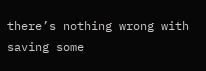there’s nothing wrong with saving some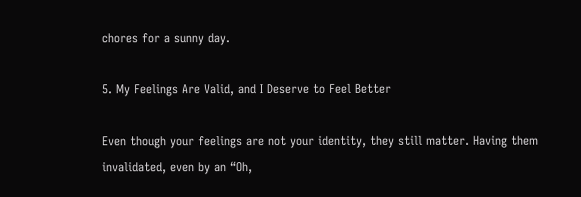chores for a sunny day.

5. My Feelings Are Valid, and I Deserve to Feel Better

Even though your feelings are not your identity, they still matter. Having them invalidated, even by an “Oh,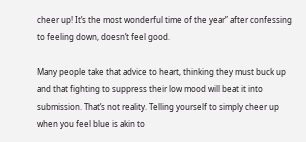cheer up! It’s the most wonderful time of the year” after confessing to feeling down, doesn’t feel good.

Many people take that advice to heart, thinking they must buck up and that fighting to suppress their low mood will beat it into submission. That’s not reality. Telling yourself to simply cheer up when you feel blue is akin to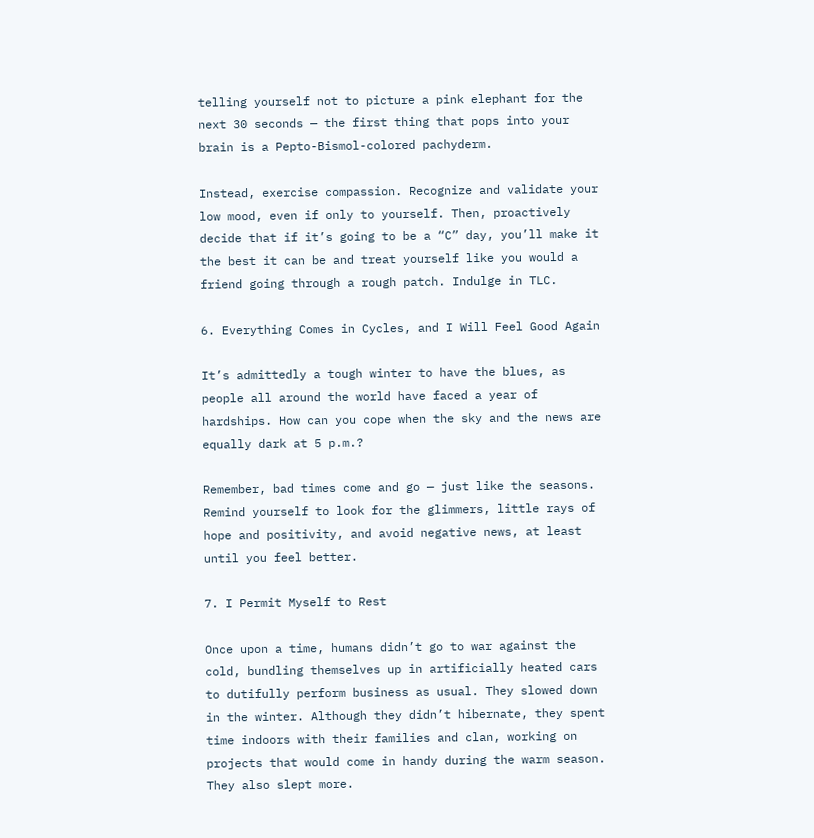telling yourself not to picture a pink elephant for the next 30 seconds — the first thing that pops into your brain is a Pepto-Bismol-colored pachyderm.

Instead, exercise compassion. Recognize and validate your low mood, even if only to yourself. Then, proactively decide that if it’s going to be a “C” day, you’ll make it the best it can be and treat yourself like you would a friend going through a rough patch. Indulge in TLC.

6. Everything Comes in Cycles, and I Will Feel Good Again

It’s admittedly a tough winter to have the blues, as people all around the world have faced a year of hardships. How can you cope when the sky and the news are equally dark at 5 p.m.?

Remember, bad times come and go — just like the seasons. Remind yourself to look for the glimmers, little rays of hope and positivity, and avoid negative news, at least until you feel better.

7. I Permit Myself to Rest

Once upon a time, humans didn’t go to war against the cold, bundling themselves up in artificially heated cars to dutifully perform business as usual. They slowed down in the winter. Although they didn’t hibernate, they spent time indoors with their families and clan, working on projects that would come in handy during the warm season. They also slept more.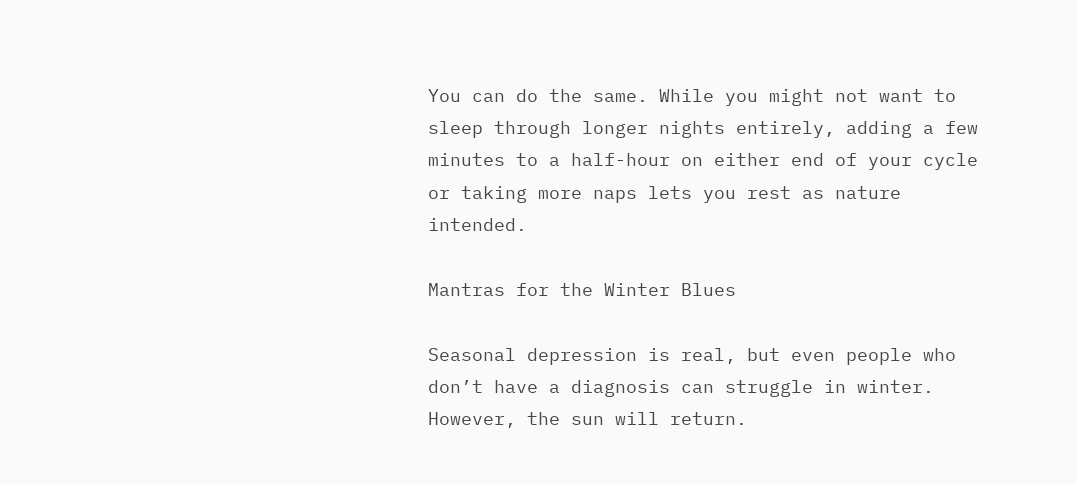You can do the same. While you might not want to sleep through longer nights entirely, adding a few minutes to a half-hour on either end of your cycle or taking more naps lets you rest as nature intended.

Mantras for the Winter Blues

Seasonal depression is real, but even people who don’t have a diagnosis can struggle in winter. However, the sun will return.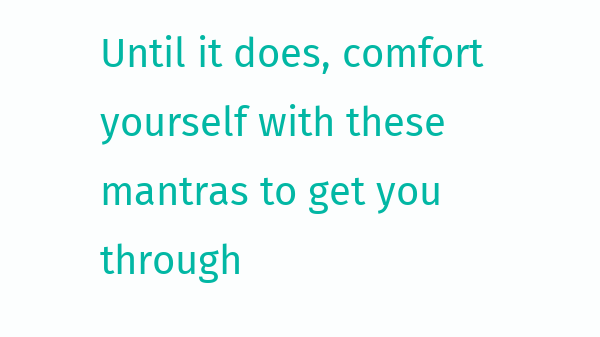Until it does, comfort yourself with these mantras to get you through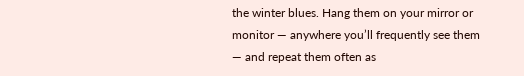the winter blues. Hang them on your mirror or monitor — anywhere you’ll frequently see them — and repeat them often as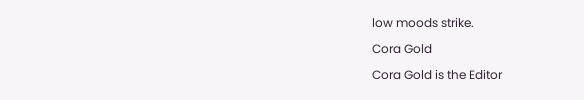low moods strike.

Cora Gold

Cora Gold is the Editor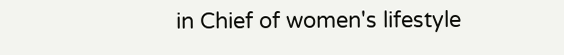in Chief of women's lifestyle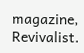magazine, Revivalist.